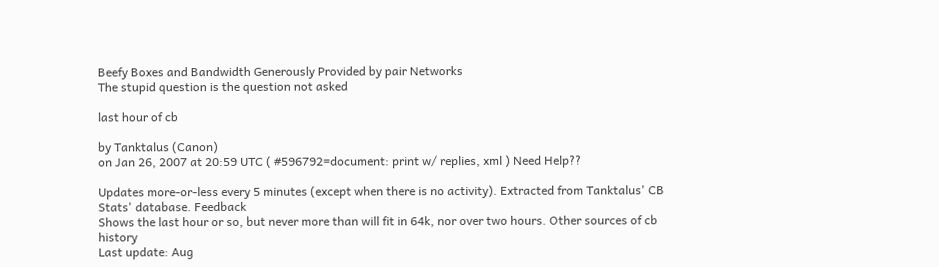Beefy Boxes and Bandwidth Generously Provided by pair Networks
The stupid question is the question not asked

last hour of cb

by Tanktalus (Canon)
on Jan 26, 2007 at 20:59 UTC ( #596792=document: print w/ replies, xml ) Need Help??

Updates more-or-less every 5 minutes (except when there is no activity). Extracted from Tanktalus' CB Stats' database. Feedback
Shows the last hour or so, but never more than will fit in 64k, nor over two hours. Other sources of cb history
Last update: Aug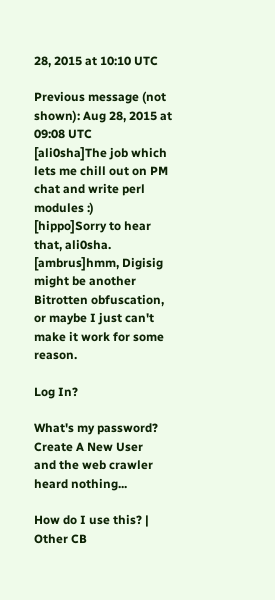28, 2015 at 10:10 UTC

Previous message (not shown): Aug 28, 2015 at 09:08 UTC
[ali0sha]The job which lets me chill out on PM chat and write perl modules :)
[hippo]Sorry to hear that, ali0sha.
[ambrus]hmm, Digisig might be another Bitrotten obfuscation, or maybe I just can't make it work for some reason.

Log In?

What's my password?
Create A New User
and the web crawler heard nothing...

How do I use this? | Other CB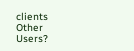clients
Other Users?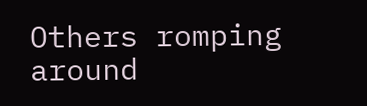Others romping around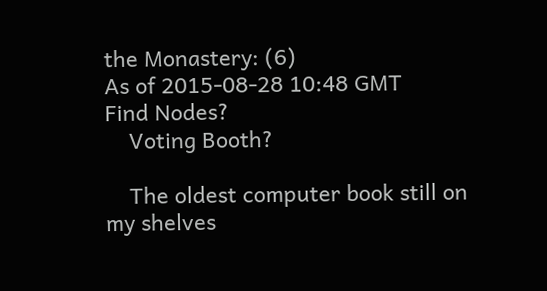the Monastery: (6)
As of 2015-08-28 10:48 GMT
Find Nodes?
    Voting Booth?

    The oldest computer book still on my shelves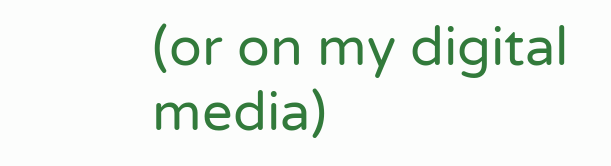(or on my digital media)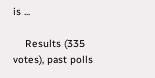is ...

    Results (335 votes), past polls